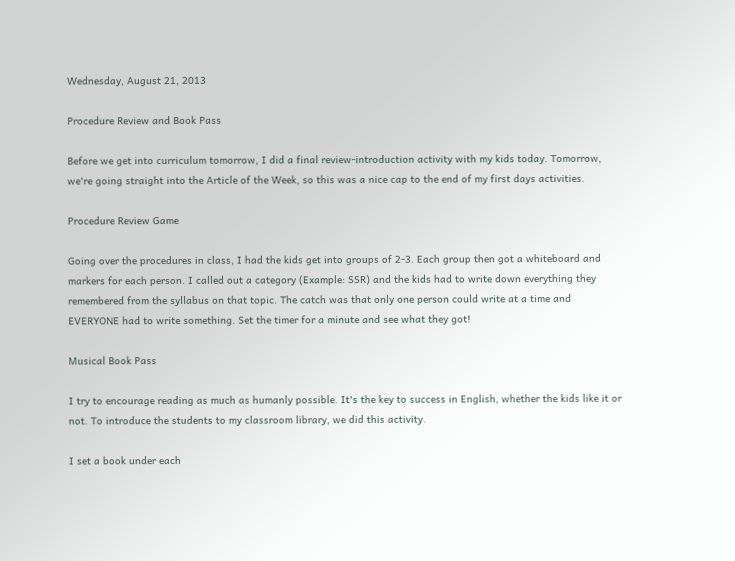Wednesday, August 21, 2013

Procedure Review and Book Pass

Before we get into curriculum tomorrow, I did a final review-introduction activity with my kids today. Tomorrow, we're going straight into the Article of the Week, so this was a nice cap to the end of my first days activities.

Procedure Review Game

Going over the procedures in class, I had the kids get into groups of 2-3. Each group then got a whiteboard and markers for each person. I called out a category (Example: SSR) and the kids had to write down everything they remembered from the syllabus on that topic. The catch was that only one person could write at a time and EVERYONE had to write something. Set the timer for a minute and see what they got!

Musical Book Pass

I try to encourage reading as much as humanly possible. It's the key to success in English, whether the kids like it or not. To introduce the students to my classroom library, we did this activity.

I set a book under each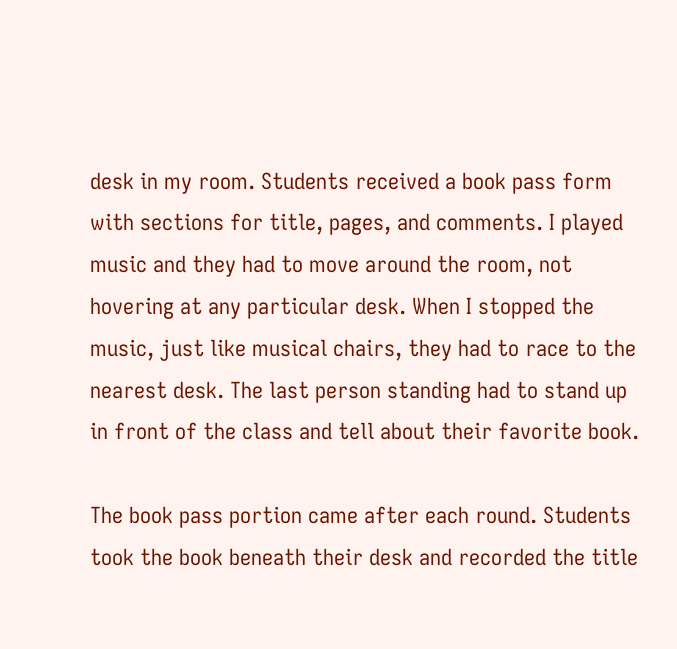desk in my room. Students received a book pass form with sections for title, pages, and comments. I played music and they had to move around the room, not hovering at any particular desk. When I stopped the music, just like musical chairs, they had to race to the nearest desk. The last person standing had to stand up in front of the class and tell about their favorite book.

The book pass portion came after each round. Students took the book beneath their desk and recorded the title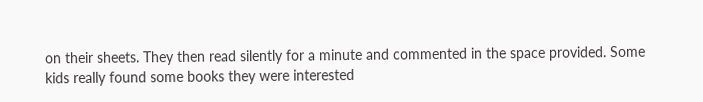on their sheets. They then read silently for a minute and commented in the space provided. Some kids really found some books they were interested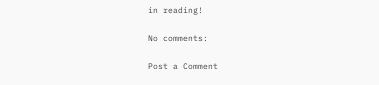in reading!

No comments:

Post a Comment